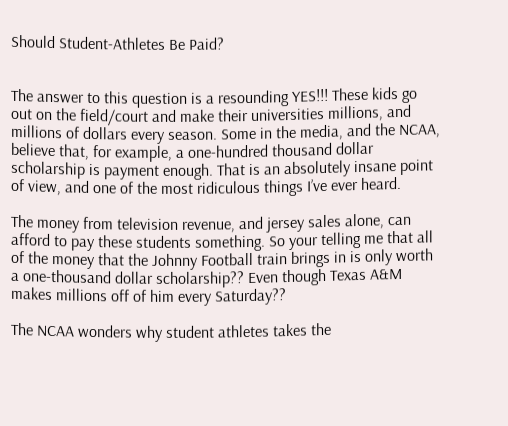Should Student-Athletes Be Paid?


The answer to this question is a resounding YES!!! These kids go out on the field/court and make their universities millions, and millions of dollars every season. Some in the media, and the NCAA, believe that, for example, a one-hundred thousand dollar scholarship is payment enough. That is an absolutely insane point of view, and one of the most ridiculous things I’ve ever heard.

The money from television revenue, and jersey sales alone, can afford to pay these students something. So your telling me that all of the money that the Johnny Football train brings in is only worth a one-thousand dollar scholarship?? Even though Texas A&M makes millions off of him every Saturday??

The NCAA wonders why student athletes takes the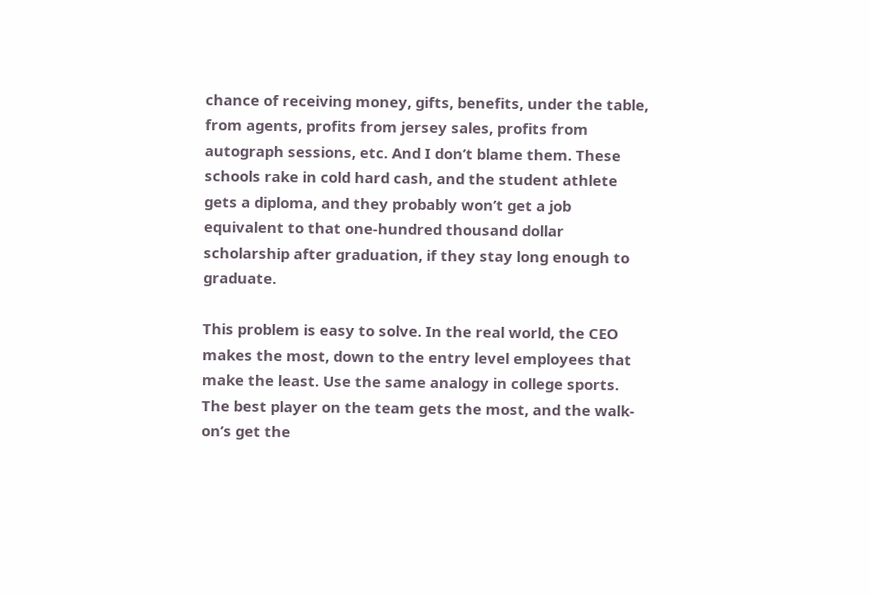chance of receiving money, gifts, benefits, under the table, from agents, profits from jersey sales, profits from autograph sessions, etc. And I don’t blame them. These schools rake in cold hard cash, and the student athlete gets a diploma, and they probably won’t get a job equivalent to that one-hundred thousand dollar scholarship after graduation, if they stay long enough to graduate.

This problem is easy to solve. In the real world, the CEO makes the most, down to the entry level employees that make the least. Use the same analogy in college sports. The best player on the team gets the most, and the walk-on’s get the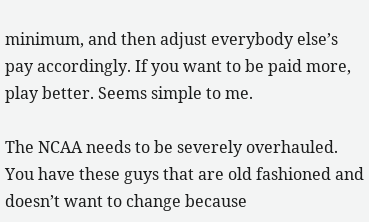minimum, and then adjust everybody else’s pay accordingly. If you want to be paid more, play better. Seems simple to me.

The NCAA needs to be severely overhauled. You have these guys that are old fashioned and doesn’t want to change because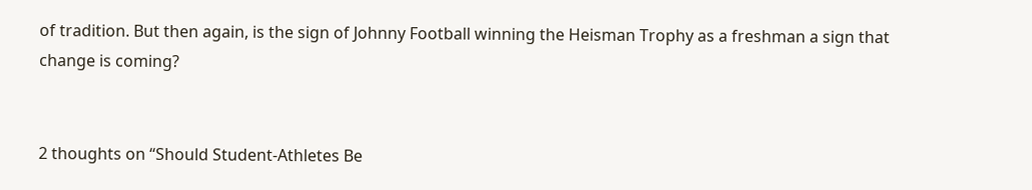of tradition. But then again, is the sign of Johnny Football winning the Heisman Trophy as a freshman a sign that change is coming?


2 thoughts on “Should Student-Athletes Be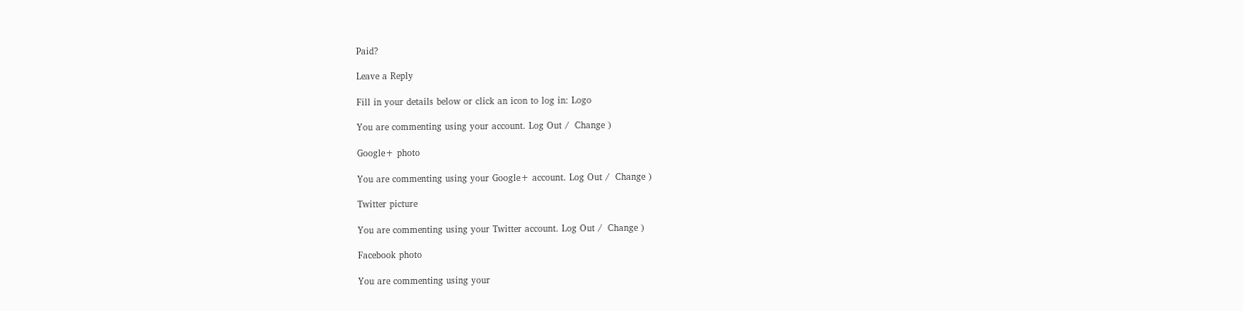Paid?

Leave a Reply

Fill in your details below or click an icon to log in: Logo

You are commenting using your account. Log Out /  Change )

Google+ photo

You are commenting using your Google+ account. Log Out /  Change )

Twitter picture

You are commenting using your Twitter account. Log Out /  Change )

Facebook photo

You are commenting using your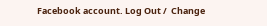Facebook account. Log Out /  Change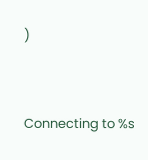)


Connecting to %s